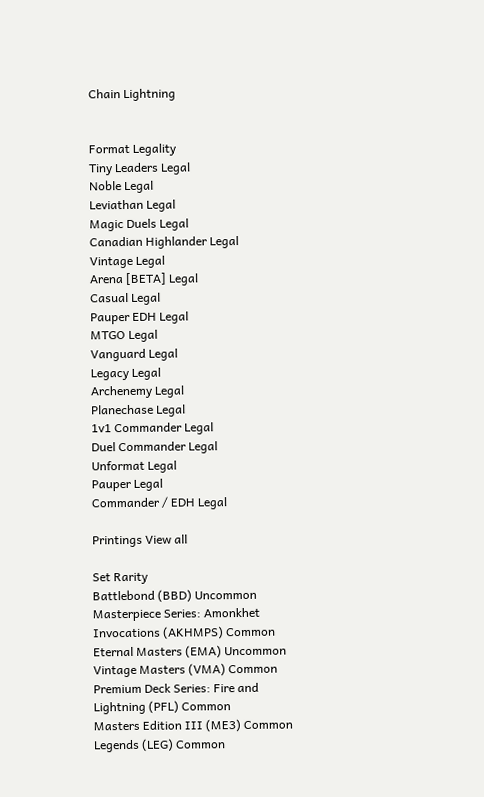Chain Lightning


Format Legality
Tiny Leaders Legal
Noble Legal
Leviathan Legal
Magic Duels Legal
Canadian Highlander Legal
Vintage Legal
Arena [BETA] Legal
Casual Legal
Pauper EDH Legal
MTGO Legal
Vanguard Legal
Legacy Legal
Archenemy Legal
Planechase Legal
1v1 Commander Legal
Duel Commander Legal
Unformat Legal
Pauper Legal
Commander / EDH Legal

Printings View all

Set Rarity
Battlebond (BBD) Uncommon
Masterpiece Series: Amonkhet Invocations (AKHMPS) Common
Eternal Masters (EMA) Uncommon
Vintage Masters (VMA) Common
Premium Deck Series: Fire and Lightning (PFL) Common
Masters Edition III (ME3) Common
Legends (LEG) Common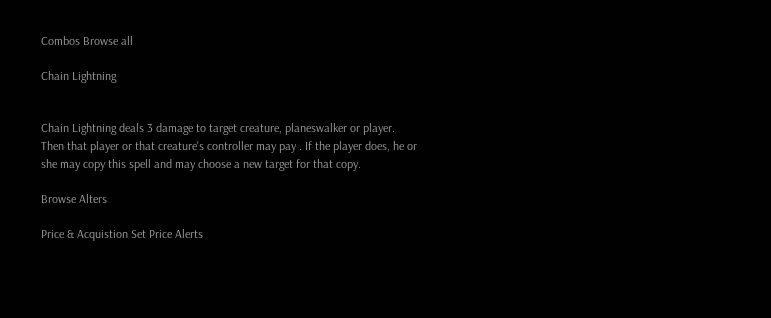Combos Browse all

Chain Lightning


Chain Lightning deals 3 damage to target creature, planeswalker or player. Then that player or that creature's controller may pay . If the player does, he or she may copy this spell and may choose a new target for that copy.

Browse Alters

Price & Acquistion Set Price Alerts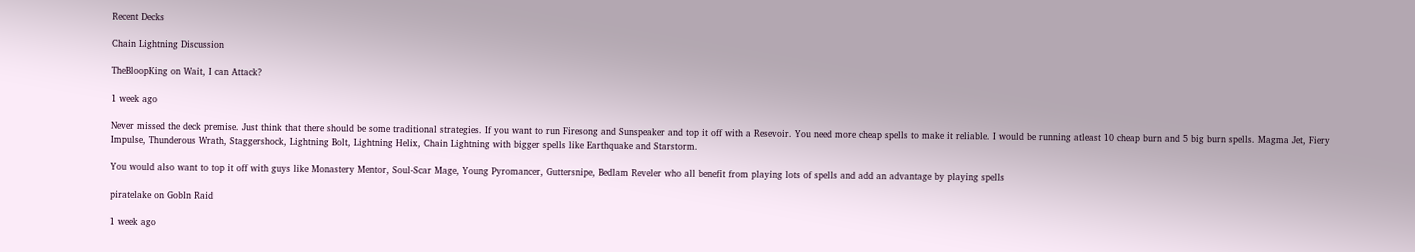Recent Decks

Chain Lightning Discussion

TheBloopKing on Wait, I can Attack?

1 week ago

Never missed the deck premise. Just think that there should be some traditional strategies. If you want to run Firesong and Sunspeaker and top it off with a Resevoir. You need more cheap spells to make it reliable. I would be running atleast 10 cheap burn and 5 big burn spells. Magma Jet, Fiery Impulse, Thunderous Wrath, Staggershock, Lightning Bolt, Lightning Helix, Chain Lightning with bigger spells like Earthquake and Starstorm.

You would also want to top it off with guys like Monastery Mentor, Soul-Scar Mage, Young Pyromancer, Guttersnipe, Bedlam Reveler who all benefit from playing lots of spells and add an advantage by playing spells

piratelake on Gobln Raid

1 week ago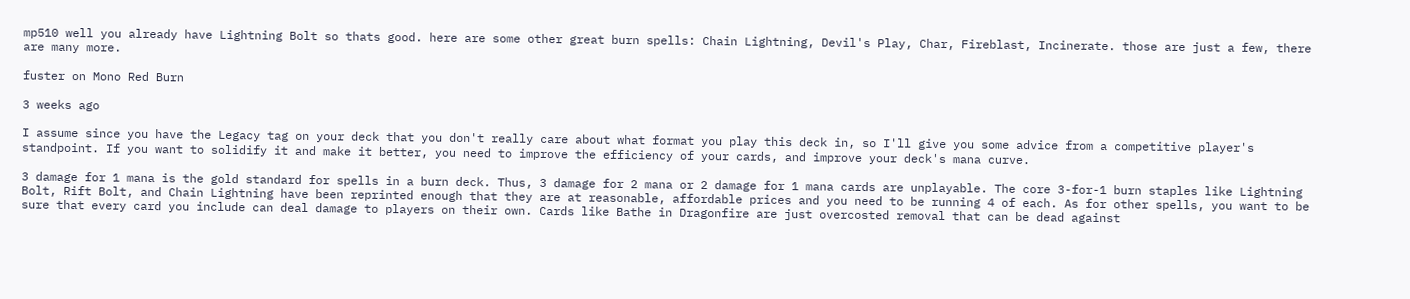mp510 well you already have Lightning Bolt so thats good. here are some other great burn spells: Chain Lightning, Devil's Play, Char, Fireblast, Incinerate. those are just a few, there are many more.

fuster on Mono Red Burn

3 weeks ago

I assume since you have the Legacy tag on your deck that you don't really care about what format you play this deck in, so I'll give you some advice from a competitive player's standpoint. If you want to solidify it and make it better, you need to improve the efficiency of your cards, and improve your deck's mana curve.

3 damage for 1 mana is the gold standard for spells in a burn deck. Thus, 3 damage for 2 mana or 2 damage for 1 mana cards are unplayable. The core 3-for-1 burn staples like Lightning Bolt, Rift Bolt, and Chain Lightning have been reprinted enough that they are at reasonable, affordable prices and you need to be running 4 of each. As for other spells, you want to be sure that every card you include can deal damage to players on their own. Cards like Bathe in Dragonfire are just overcosted removal that can be dead against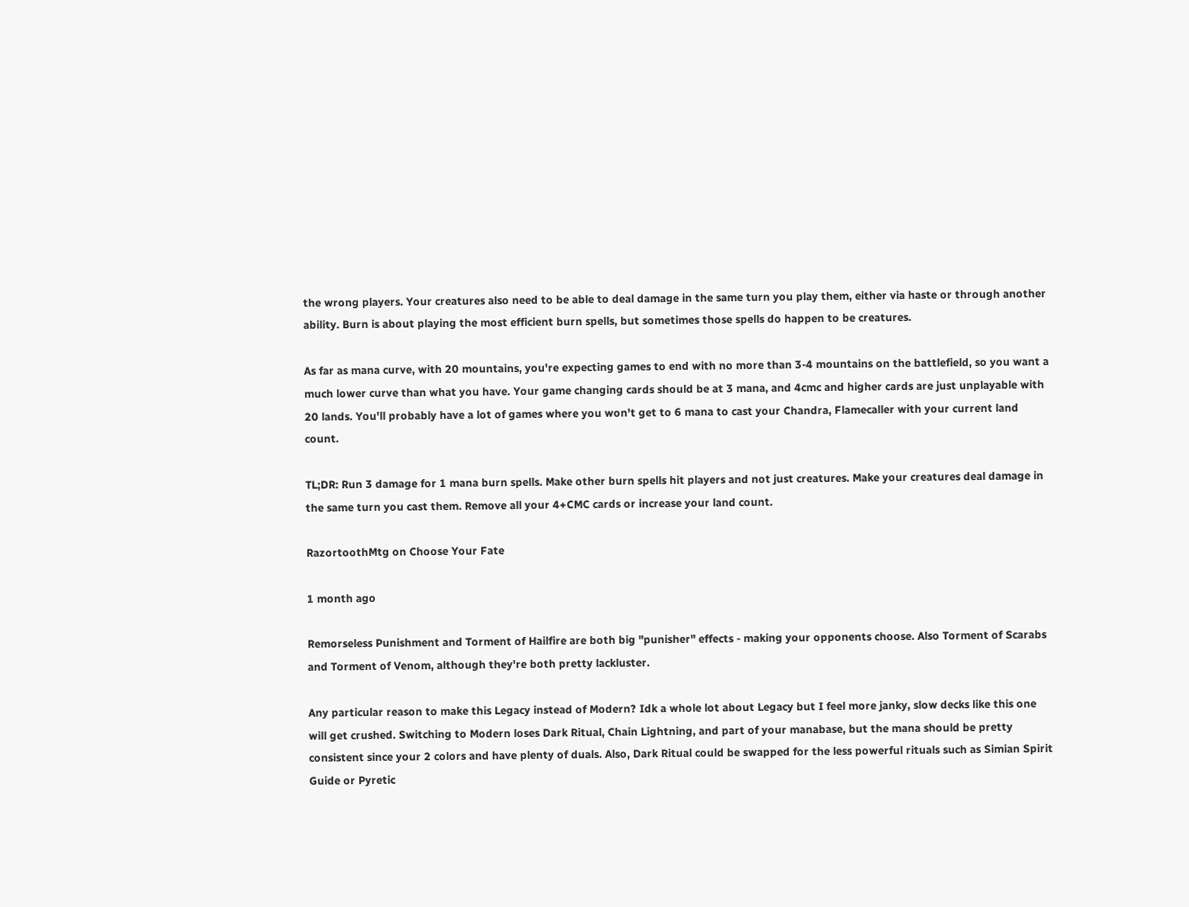the wrong players. Your creatures also need to be able to deal damage in the same turn you play them, either via haste or through another ability. Burn is about playing the most efficient burn spells, but sometimes those spells do happen to be creatures.

As far as mana curve, with 20 mountains, you're expecting games to end with no more than 3-4 mountains on the battlefield, so you want a much lower curve than what you have. Your game changing cards should be at 3 mana, and 4cmc and higher cards are just unplayable with 20 lands. You'll probably have a lot of games where you won't get to 6 mana to cast your Chandra, Flamecaller with your current land count.

TL;DR: Run 3 damage for 1 mana burn spells. Make other burn spells hit players and not just creatures. Make your creatures deal damage in the same turn you cast them. Remove all your 4+CMC cards or increase your land count.

RazortoothMtg on Choose Your Fate

1 month ago

Remorseless Punishment and Torment of Hailfire are both big "punisher" effects - making your opponents choose. Also Torment of Scarabs and Torment of Venom, although they're both pretty lackluster.

Any particular reason to make this Legacy instead of Modern? Idk a whole lot about Legacy but I feel more janky, slow decks like this one will get crushed. Switching to Modern loses Dark Ritual, Chain Lightning, and part of your manabase, but the mana should be pretty consistent since your 2 colors and have plenty of duals. Also, Dark Ritual could be swapped for the less powerful rituals such as Simian Spirit Guide or Pyretic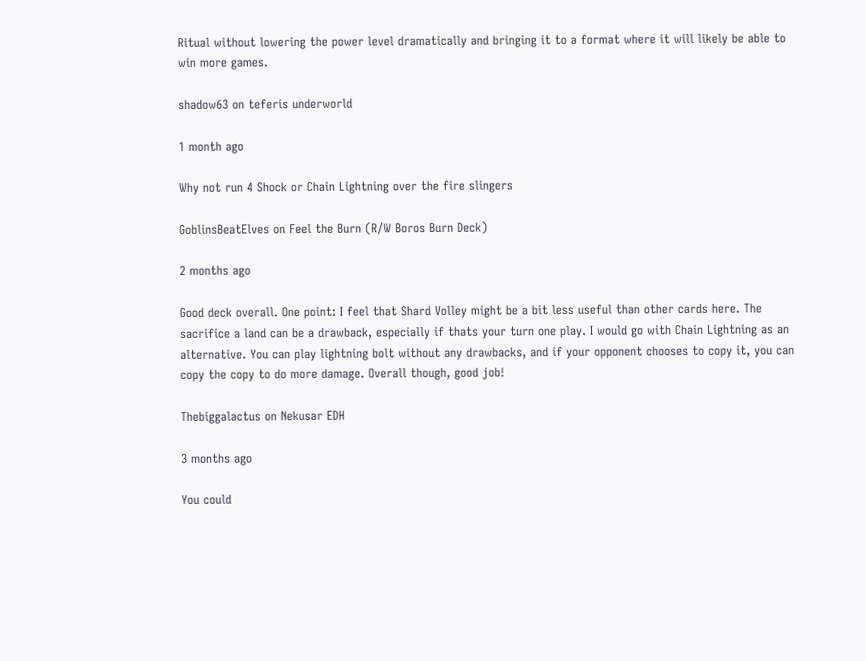Ritual without lowering the power level dramatically and bringing it to a format where it will likely be able to win more games.

shadow63 on teferis underworld

1 month ago

Why not run 4 Shock or Chain Lightning over the fire slingers

GoblinsBeatElves on Feel the Burn (R/W Boros Burn Deck)

2 months ago

Good deck overall. One point: I feel that Shard Volley might be a bit less useful than other cards here. The sacrifice a land can be a drawback, especially if thats your turn one play. I would go with Chain Lightning as an alternative. You can play lightning bolt without any drawbacks, and if your opponent chooses to copy it, you can copy the copy to do more damage. Overall though, good job!

Thebiggalactus on Nekusar EDH

3 months ago

You could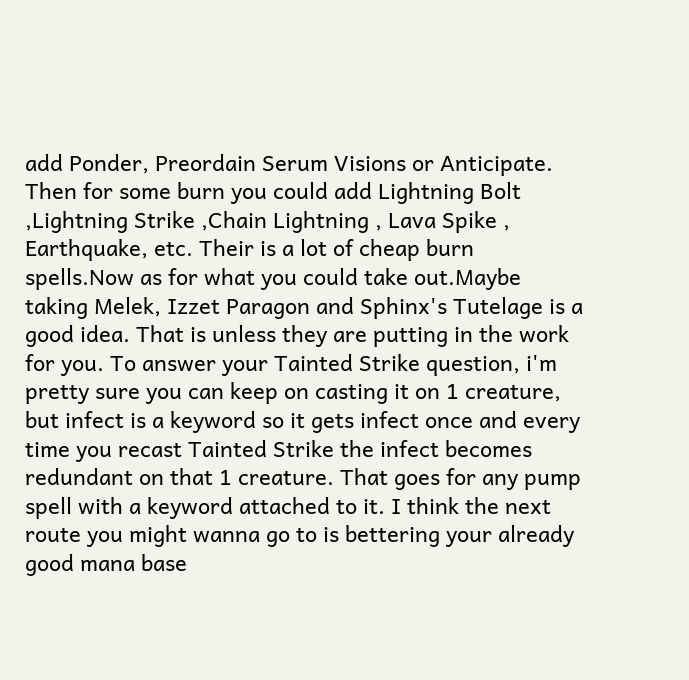add Ponder, Preordain Serum Visions or Anticipate. Then for some burn you could add Lightning Bolt ,Lightning Strike ,Chain Lightning , Lava Spike , Earthquake, etc. Their is a lot of cheap burn spells.Now as for what you could take out.Maybe taking Melek, Izzet Paragon and Sphinx's Tutelage is a good idea. That is unless they are putting in the work for you. To answer your Tainted Strike question, i'm pretty sure you can keep on casting it on 1 creature, but infect is a keyword so it gets infect once and every time you recast Tainted Strike the infect becomes redundant on that 1 creature. That goes for any pump spell with a keyword attached to it. I think the next route you might wanna go to is bettering your already good mana base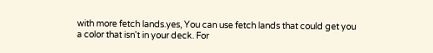with more fetch lands.yes, You can use fetch lands that could get you a color that isn't in your deck. For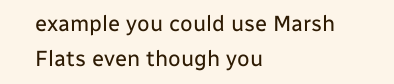example you could use Marsh Flats even though you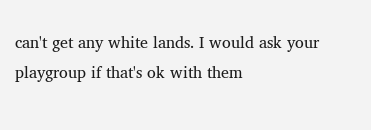can't get any white lands. I would ask your playgroup if that's ok with them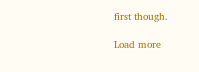first though.

Load more